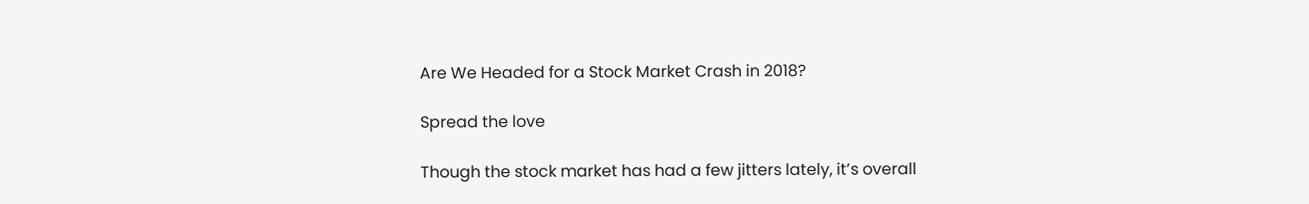Are We Headed for a Stock Market Crash in 2018?

Spread the love

Though the stock market has had a few jitters lately, it’s overall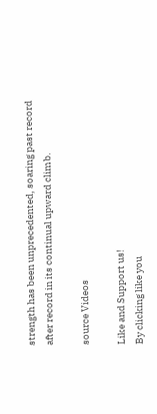strength has been unprecedented, soaring past record after record in its continual upward climb.

source Videos

Like and Support us!
By clicking like you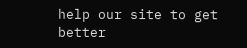help our site to get better